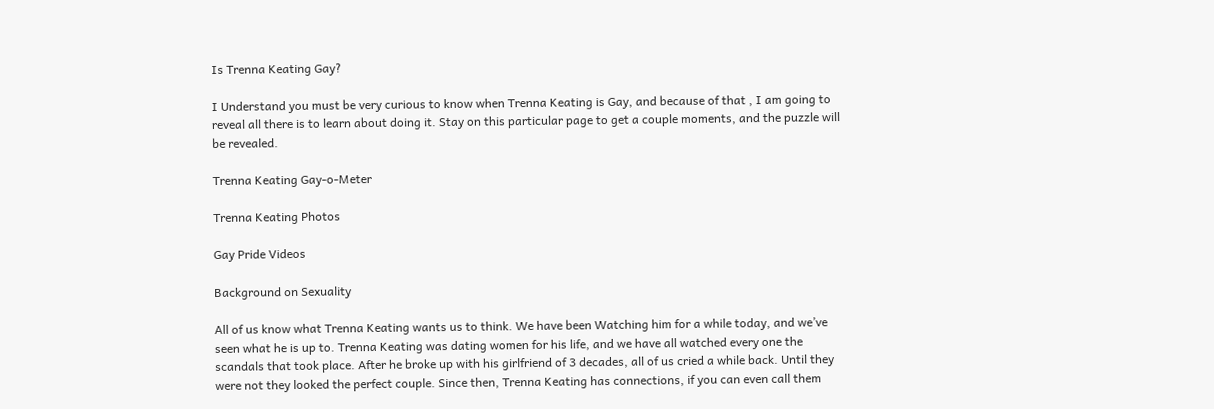Is Trenna Keating Gay?

I Understand you must be very curious to know when Trenna Keating is Gay, and because of that , I am going to reveal all there is to learn about doing it. Stay on this particular page to get a couple moments, and the puzzle will be revealed.

Trenna Keating Gay-o-Meter

Trenna Keating Photos

Gay Pride Videos

Background on Sexuality

All of us know what Trenna Keating wants us to think. We have been Watching him for a while today, and we’ve seen what he is up to. Trenna Keating was dating women for his life, and we have all watched every one the scandals that took place. After he broke up with his girlfriend of 3 decades, all of us cried a while back. Until they were not they looked the perfect couple. Since then, Trenna Keating has connections, if you can even call them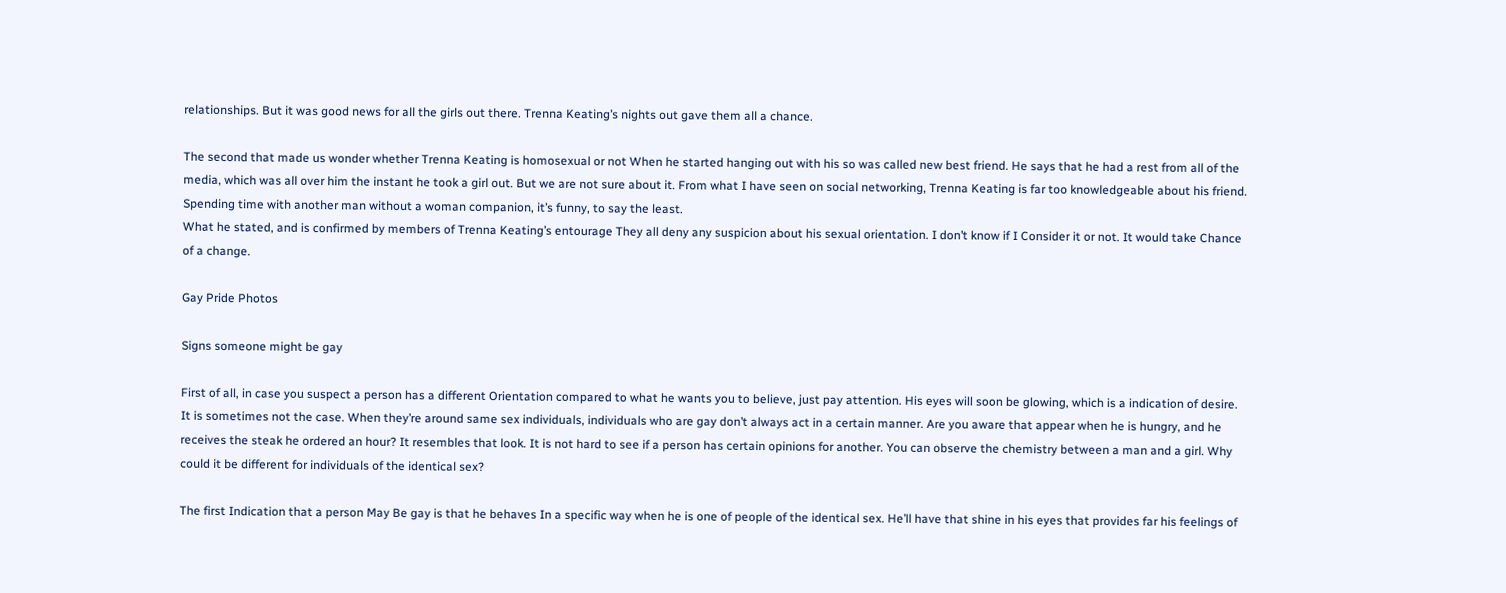relationships. But it was good news for all the girls out there. Trenna Keating’s nights out gave them all a chance.

The second that made us wonder whether Trenna Keating is homosexual or not When he started hanging out with his so was called new best friend. He says that he had a rest from all of the media, which was all over him the instant he took a girl out. But we are not sure about it. From what I have seen on social networking, Trenna Keating is far too knowledgeable about his friend. Spending time with another man without a woman companion, it’s funny, to say the least.
What he stated, and is confirmed by members of Trenna Keating’s entourage They all deny any suspicion about his sexual orientation. I don’t know if I Consider it or not. It would take Chance of a change.

Gay Pride Photos

Signs someone might be gay

First of all, in case you suspect a person has a different Orientation compared to what he wants you to believe, just pay attention. His eyes will soon be glowing, which is a indication of desire. It is sometimes not the case. When they’re around same sex individuals, individuals who are gay don’t always act in a certain manner. Are you aware that appear when he is hungry, and he receives the steak he ordered an hour? It resembles that look. It is not hard to see if a person has certain opinions for another. You can observe the chemistry between a man and a girl. Why could it be different for individuals of the identical sex?

The first Indication that a person May Be gay is that he behaves In a specific way when he is one of people of the identical sex. He’ll have that shine in his eyes that provides far his feelings of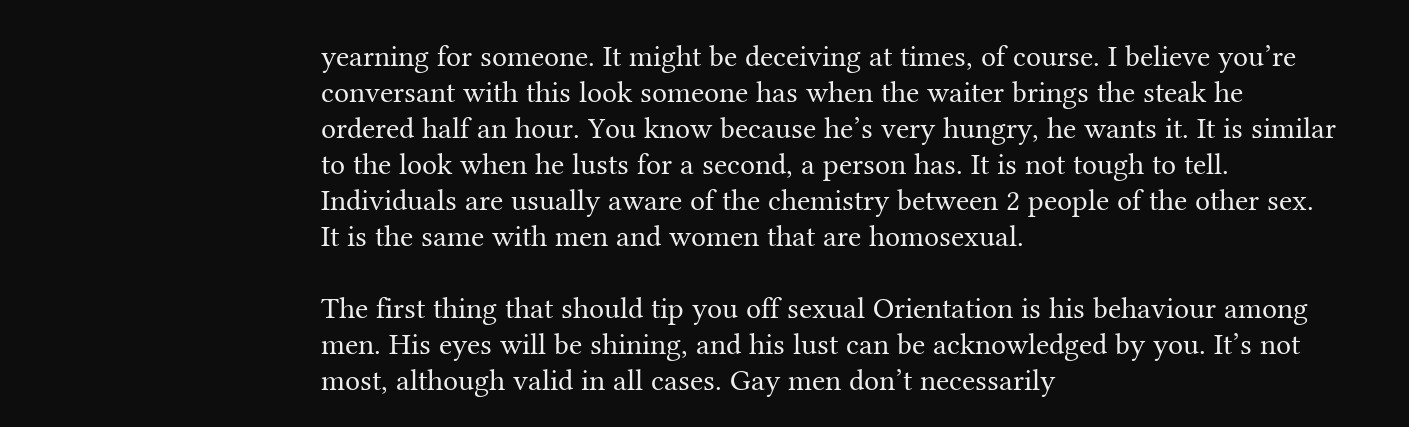yearning for someone. It might be deceiving at times, of course. I believe you’re conversant with this look someone has when the waiter brings the steak he ordered half an hour. You know because he’s very hungry, he wants it. It is similar to the look when he lusts for a second, a person has. It is not tough to tell. Individuals are usually aware of the chemistry between 2 people of the other sex. It is the same with men and women that are homosexual.

The first thing that should tip you off sexual Orientation is his behaviour among men. His eyes will be shining, and his lust can be acknowledged by you. It’s not most, although valid in all cases. Gay men don’t necessarily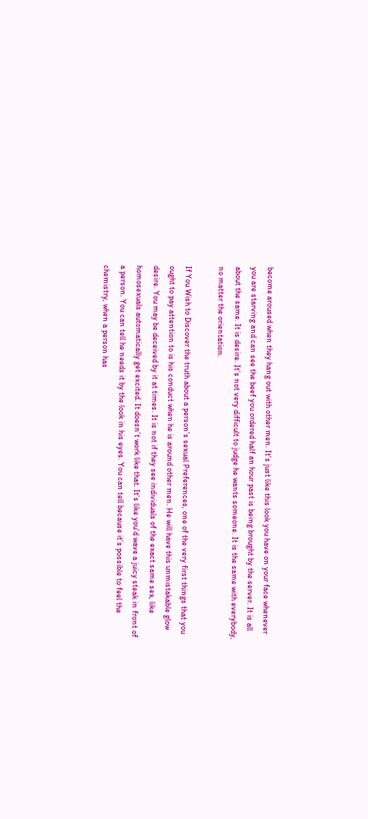become aroused when they hang out with other men. It’s just like this look you have on your face whenever you are starving and can see the beef you ordered half an hour past is being brought by the server. It is all about the same. It is desire. It’s not very difficult to judge he wants someone. It is the same with everybody, no matter the orientation.

If You Wish to Discover the truth about a person’s sexual Preferences, one of the very first things that you ought to pay attention to is his conduct when he is around other men. He will have this unmistakable glow desire. You may be deceived by it at times. It is not if they see individuals of the exact same sex, like homosexuals automatically get excited. It doesn’t work like that. It’s like you’d wave a juicy steak in front of a person. You can tell he needs it by the look in his eyes. You can tell because it’s possible to feel the chemistry, when a person has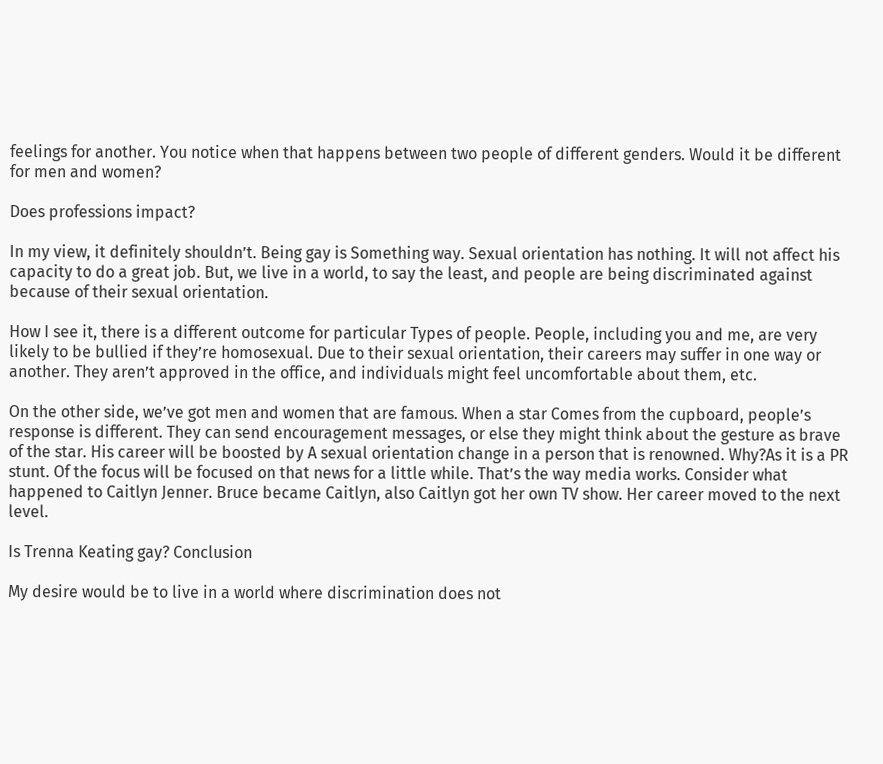feelings for another. You notice when that happens between two people of different genders. Would it be different for men and women?

Does professions impact?

In my view, it definitely shouldn’t. Being gay is Something way. Sexual orientation has nothing. It will not affect his capacity to do a great job. But, we live in a world, to say the least, and people are being discriminated against because of their sexual orientation.

How I see it, there is a different outcome for particular Types of people. People, including you and me, are very likely to be bullied if they’re homosexual. Due to their sexual orientation, their careers may suffer in one way or another. They aren’t approved in the office, and individuals might feel uncomfortable about them, etc.

On the other side, we’ve got men and women that are famous. When a star Comes from the cupboard, people’s response is different. They can send encouragement messages, or else they might think about the gesture as brave of the star. His career will be boosted by A sexual orientation change in a person that is renowned. Why?As it is a PR stunt. Of the focus will be focused on that news for a little while. That’s the way media works. Consider what happened to Caitlyn Jenner. Bruce became Caitlyn, also Caitlyn got her own TV show. Her career moved to the next level.

Is Trenna Keating gay? Conclusion

My desire would be to live in a world where discrimination does not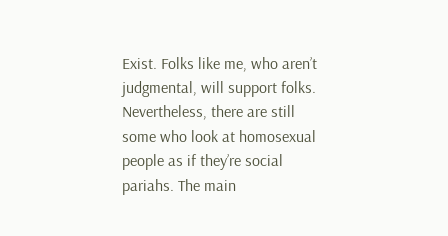Exist. Folks like me, who aren’t judgmental, will support folks. Nevertheless, there are still some who look at homosexual people as if they’re social pariahs. The main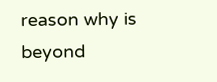reason why is beyond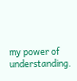my power of understanding.